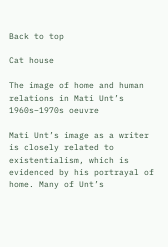Back to top

Cat house

The image of home and human relations in Mati Unt’s 1960s–1970s oeuvre

Mati Unt’s image as a writer is closely related to existentialism, which is evidenced by his portrayal of home. Many of Unt’s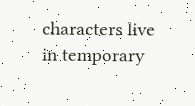characters live in temporary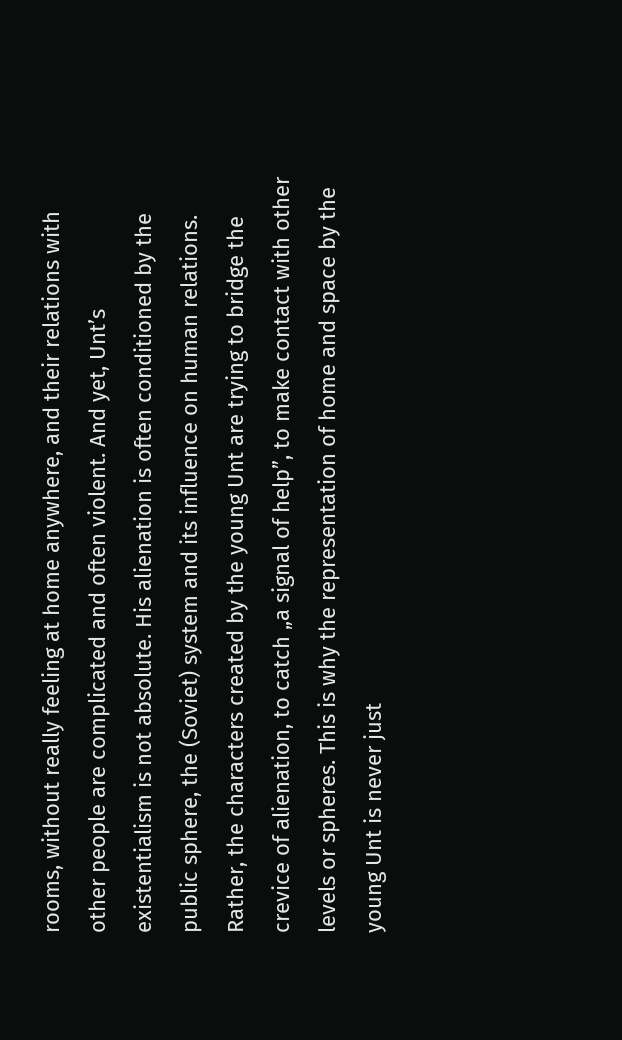rooms, without really feeling at home anywhere, and their relations with other people are complicated and often violent. And yet, Unt’s existentialism is not absolute. His alienation is often conditioned by the public sphere, the (Soviet) system and its influence on human relations. Rather, the characters created by the young Unt are trying to bridge the crevice of alienation, to catch „a signal of help”, to make contact with other levels or spheres. This is why the representation of home and space by the young Unt is never just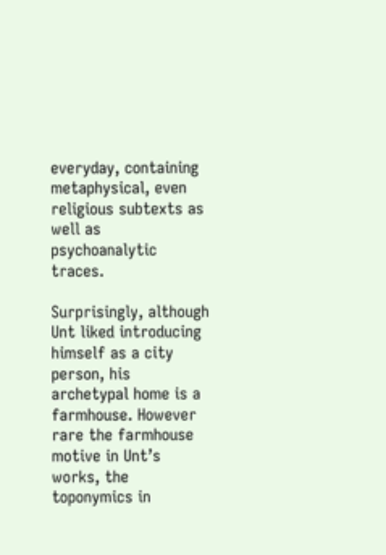everyday, containing metaphysical, even religious subtexts as well as psychoanalytic traces.

Surprisingly, although Unt liked introducing himself as a city person, his archetypal home is a farmhouse. However rare the farmhouse motive in Unt’s works, the toponymics in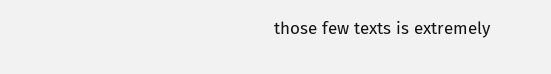those few texts is extremely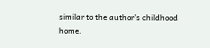similar to the author’s childhood home.